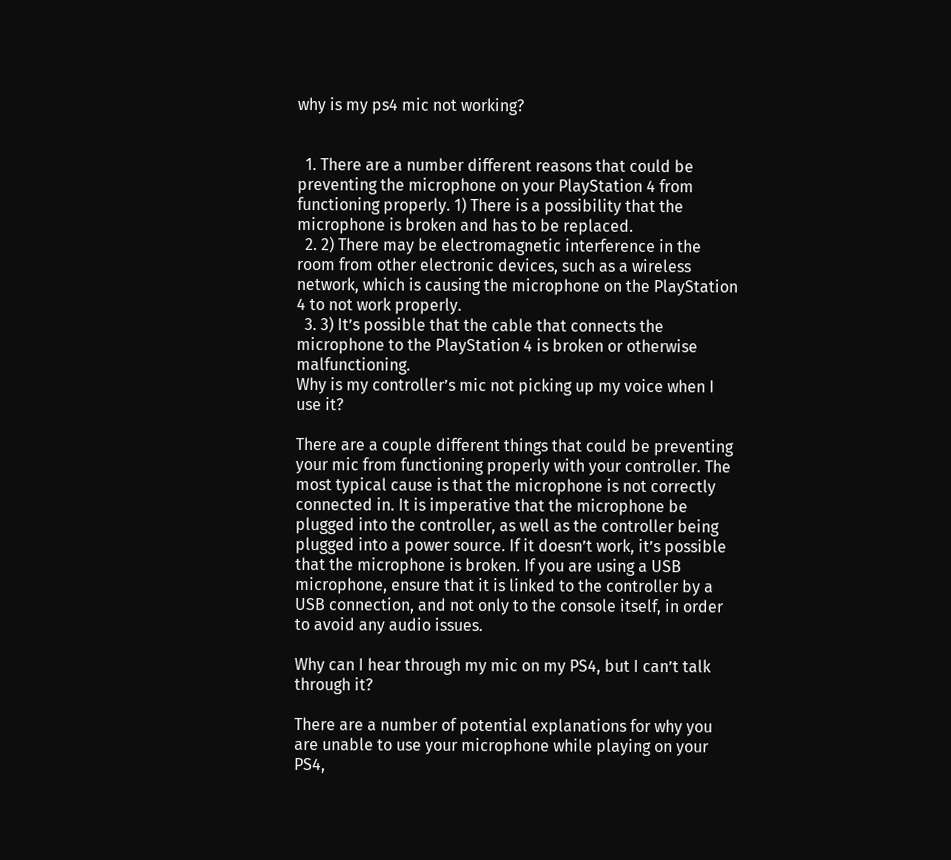why is my ps4 mic not working?


  1. There are a number different reasons that could be preventing the microphone on your PlayStation 4 from functioning properly. 1) There is a possibility that the microphone is broken and has to be replaced.
  2. 2) There may be electromagnetic interference in the room from other electronic devices, such as a wireless network, which is causing the microphone on the PlayStation 4 to not work properly.
  3. 3) It’s possible that the cable that connects the microphone to the PlayStation 4 is broken or otherwise malfunctioning.
Why is my controller’s mic not picking up my voice when I use it?

There are a couple different things that could be preventing your mic from functioning properly with your controller. The most typical cause is that the microphone is not correctly connected in. It is imperative that the microphone be plugged into the controller, as well as the controller being plugged into a power source. If it doesn’t work, it’s possible that the microphone is broken. If you are using a USB microphone, ensure that it is linked to the controller by a USB connection, and not only to the console itself, in order to avoid any audio issues.

Why can I hear through my mic on my PS4, but I can’t talk through it?

There are a number of potential explanations for why you are unable to use your microphone while playing on your PS4,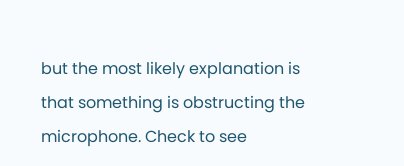but the most likely explanation is that something is obstructing the microphone. Check to see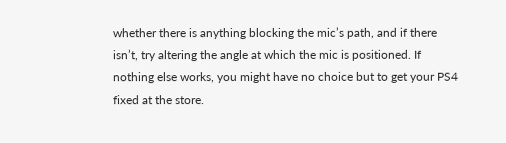whether there is anything blocking the mic’s path, and if there isn’t, try altering the angle at which the mic is positioned. If nothing else works, you might have no choice but to get your PS4 fixed at the store.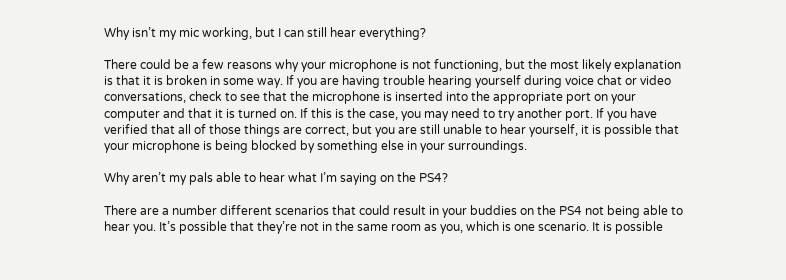Why isn’t my mic working, but I can still hear everything?

There could be a few reasons why your microphone is not functioning, but the most likely explanation is that it is broken in some way. If you are having trouble hearing yourself during voice chat or video conversations, check to see that the microphone is inserted into the appropriate port on your computer and that it is turned on. If this is the case, you may need to try another port. If you have verified that all of those things are correct, but you are still unable to hear yourself, it is possible that your microphone is being blocked by something else in your surroundings.

Why aren’t my pals able to hear what I’m saying on the PS4?

There are a number different scenarios that could result in your buddies on the PS4 not being able to hear you. It’s possible that they’re not in the same room as you, which is one scenario. It is possible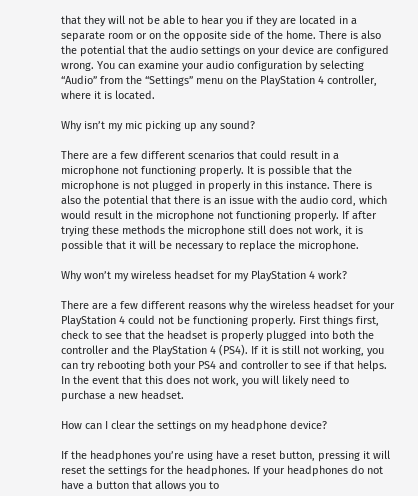that they will not be able to hear you if they are located in a separate room or on the opposite side of the home. There is also the potential that the audio settings on your device are configured wrong. You can examine your audio configuration by selecting “Audio” from the “Settings” menu on the PlayStation 4 controller, where it is located.

Why isn’t my mic picking up any sound?

There are a few different scenarios that could result in a microphone not functioning properly. It is possible that the microphone is not plugged in properly in this instance. There is also the potential that there is an issue with the audio cord, which would result in the microphone not functioning properly. If after trying these methods the microphone still does not work, it is possible that it will be necessary to replace the microphone.

Why won’t my wireless headset for my PlayStation 4 work?

There are a few different reasons why the wireless headset for your PlayStation 4 could not be functioning properly. First things first, check to see that the headset is properly plugged into both the controller and the PlayStation 4 (PS4). If it is still not working, you can try rebooting both your PS4 and controller to see if that helps. In the event that this does not work, you will likely need to purchase a new headset.

How can I clear the settings on my headphone device?

If the headphones you’re using have a reset button, pressing it will reset the settings for the headphones. If your headphones do not have a button that allows you to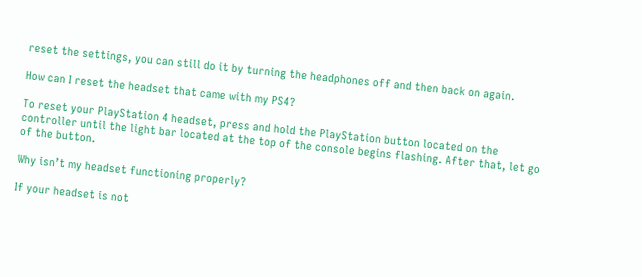reset the settings, you can still do it by turning the headphones off and then back on again.

How can I reset the headset that came with my PS4?

To reset your PlayStation 4 headset, press and hold the PlayStation button located on the controller until the light bar located at the top of the console begins flashing. After that, let go of the button.

Why isn’t my headset functioning properly?

If your headset is not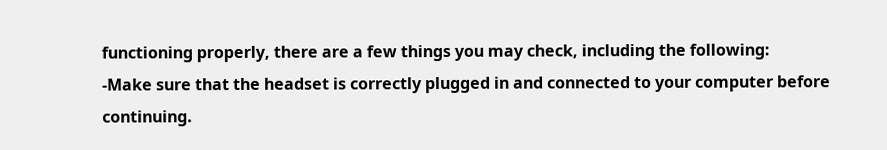functioning properly, there are a few things you may check, including the following:
-Make sure that the headset is correctly plugged in and connected to your computer before continuing.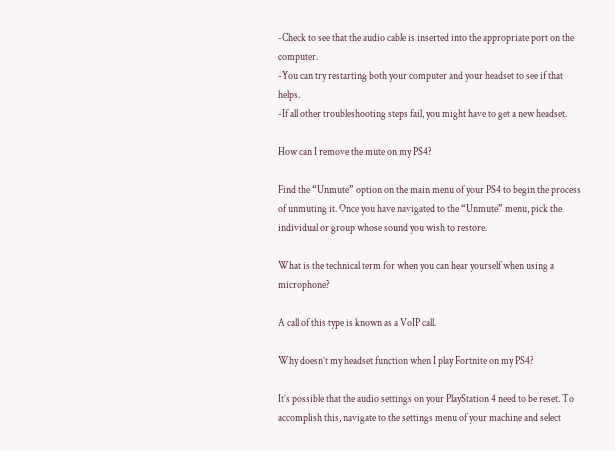-Check to see that the audio cable is inserted into the appropriate port on the computer.
-You can try restarting both your computer and your headset to see if that helps.
-If all other troubleshooting steps fail, you might have to get a new headset.

How can I remove the mute on my PS4?

Find the “Unmute” option on the main menu of your PS4 to begin the process of unmuting it. Once you have navigated to the “Unmute” menu, pick the individual or group whose sound you wish to restore.

What is the technical term for when you can hear yourself when using a microphone?

A call of this type is known as a VoIP call.

Why doesn’t my headset function when I play Fortnite on my PS4?

It’s possible that the audio settings on your PlayStation 4 need to be reset. To accomplish this, navigate to the settings menu of your machine and select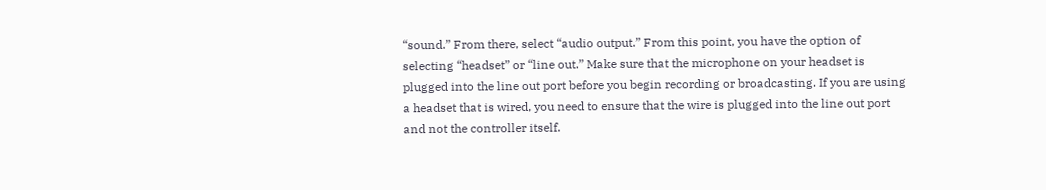“sound.” From there, select “audio output.” From this point, you have the option of selecting “headset” or “line out.” Make sure that the microphone on your headset is plugged into the line out port before you begin recording or broadcasting. If you are using a headset that is wired, you need to ensure that the wire is plugged into the line out port and not the controller itself.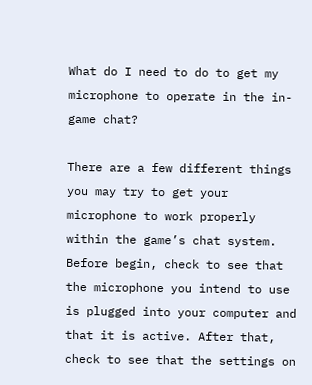What do I need to do to get my microphone to operate in the in-game chat?

There are a few different things you may try to get your microphone to work properly within the game’s chat system. Before begin, check to see that the microphone you intend to use is plugged into your computer and that it is active. After that, check to see that the settings on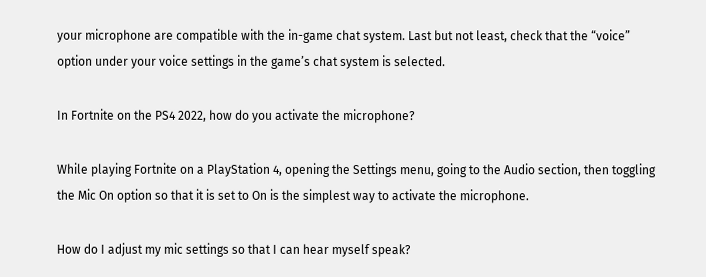your microphone are compatible with the in-game chat system. Last but not least, check that the “voice” option under your voice settings in the game’s chat system is selected.

In Fortnite on the PS4 2022, how do you activate the microphone?

While playing Fortnite on a PlayStation 4, opening the Settings menu, going to the Audio section, then toggling the Mic On option so that it is set to On is the simplest way to activate the microphone.

How do I adjust my mic settings so that I can hear myself speak?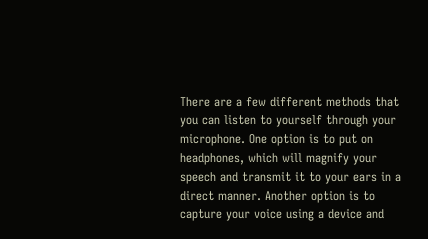There are a few different methods that you can listen to yourself through your microphone. One option is to put on headphones, which will magnify your speech and transmit it to your ears in a direct manner. Another option is to capture your voice using a device and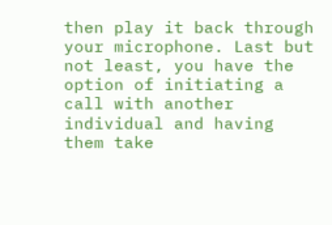then play it back through your microphone. Last but not least, you have the option of initiating a call with another individual and having them take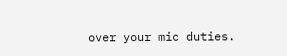over your mic duties.